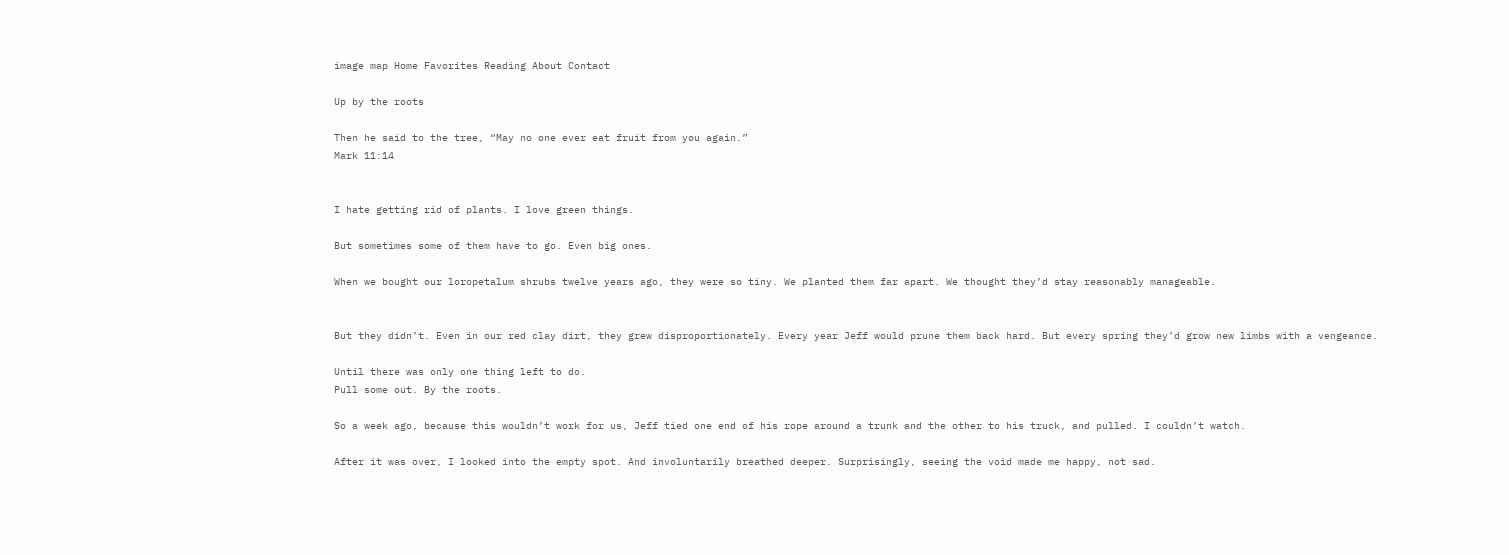image map Home Favorites Reading About Contact

Up by the roots

Then he said to the tree, “May no one ever eat fruit from you again.”
Mark 11:14


I hate getting rid of plants. I love green things.

But sometimes some of them have to go. Even big ones.

When we bought our loropetalum shrubs twelve years ago, they were so tiny. We planted them far apart. We thought they’d stay reasonably manageable.


But they didn’t. Even in our red clay dirt, they grew disproportionately. Every year Jeff would prune them back hard. But every spring they’d grow new limbs with a vengeance.

Until there was only one thing left to do.
Pull some out. By the roots.

So a week ago, because this wouldn’t work for us, Jeff tied one end of his rope around a trunk and the other to his truck, and pulled. I couldn’t watch.

After it was over, I looked into the empty spot. And involuntarily breathed deeper. Surprisingly, seeing the void made me happy, not sad.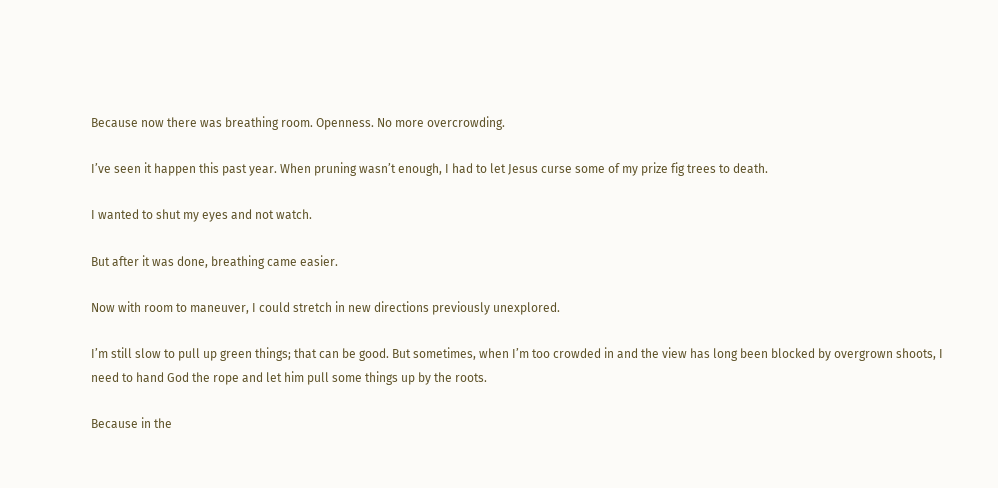Because now there was breathing room. Openness. No more overcrowding.

I’ve seen it happen this past year. When pruning wasn’t enough, I had to let Jesus curse some of my prize fig trees to death.

I wanted to shut my eyes and not watch.

But after it was done, breathing came easier.

Now with room to maneuver, I could stretch in new directions previously unexplored.

I’m still slow to pull up green things; that can be good. But sometimes, when I’m too crowded in and the view has long been blocked by overgrown shoots, I need to hand God the rope and let him pull some things up by the roots.

Because in the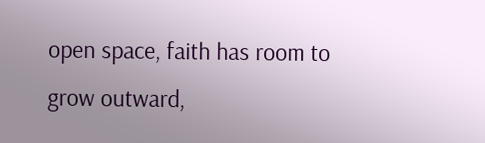open space, faith has room to grow outward,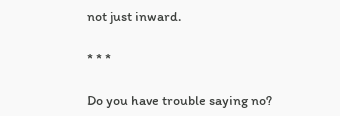not just inward.

* * *

Do you have trouble saying no?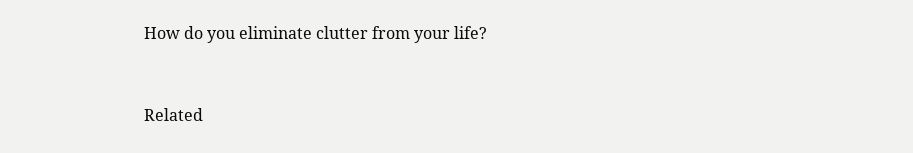How do you eliminate clutter from your life?



Related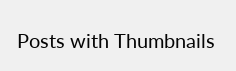Posts with Thumbnails